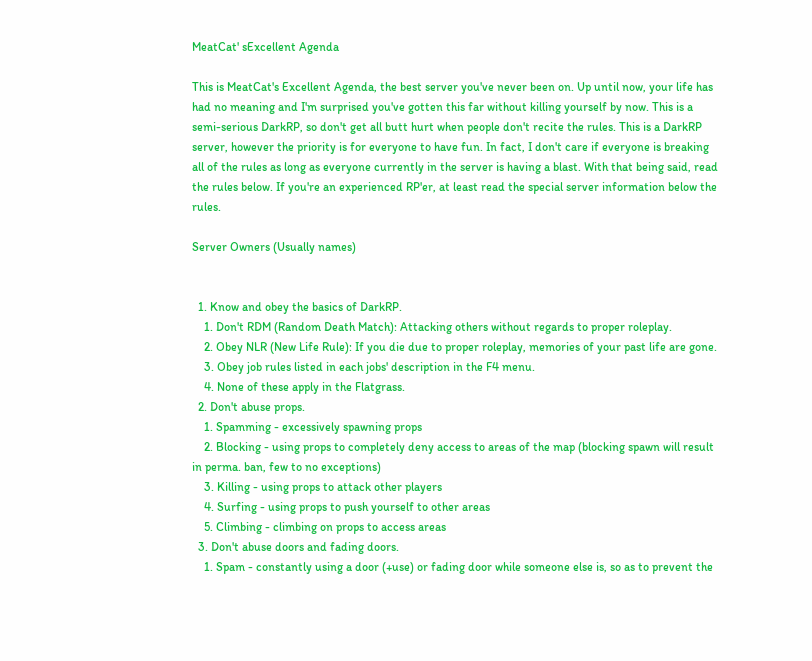MeatCat' sExcellent Agenda

This is MeatCat's Excellent Agenda, the best server you've never been on. Up until now, your life has had no meaning and I'm surprised you've gotten this far without killing yourself by now. This is a semi-serious DarkRP, so don't get all butt hurt when people don't recite the rules. This is a DarkRP server, however the priority is for everyone to have fun. In fact, I don't care if everyone is breaking all of the rules as long as everyone currently in the server is having a blast. With that being said, read the rules below. If you're an experienced RP'er, at least read the special server information below the rules.

Server Owners (Usually names)


  1. Know and obey the basics of DarkRP.
    1. Don't RDM (Random Death Match): Attacking others without regards to proper roleplay.
    2. Obey NLR (New Life Rule): If you die due to proper roleplay, memories of your past life are gone.
    3. Obey job rules listed in each jobs' description in the F4 menu.
    4. None of these apply in the Flatgrass.
  2. Don't abuse props.
    1. Spamming - excessively spawning props
    2. Blocking - using props to completely deny access to areas of the map (blocking spawn will result in perma. ban, few to no exceptions)
    3. Killing - using props to attack other players
    4. Surfing - using props to push yourself to other areas
    5. Climbing - climbing on props to access areas
  3. Don't abuse doors and fading doors.
    1. Spam - constantly using a door (+use) or fading door while someone else is, so as to prevent the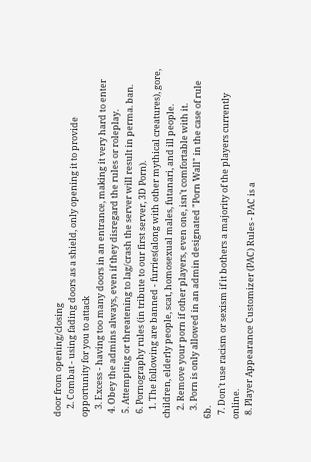door from opening/closing
    2. Combat - using fading doors as a shield, only opening it to provide opportunity for you to attack
    3. Excess - having too many doors in an entrance, making it very hard to enter
  4. Obey the admins always, even if they disregard the rules or roleplay.
  5. Attempting or threatening to lag/crash the server will result in perma. ban.
  6. Pornography rules (in tribute to our first server, 3D Porn).
    1. The following are banned - furries(along with other mythical creatures), gore, children, elderly people, scat, homosexual males, futanari, and ill people.
    2. Remove your porn if other players, even one, isn't comfortable with it.
    3. Porn is only allowed in an admin designated "Porn Wall" in the case of rule 6b.
  7. Don't use racism or sexism if it bothers a majority of the players currently online.
  8. Player Appearance Customizer (PAC) Rules - PAC is a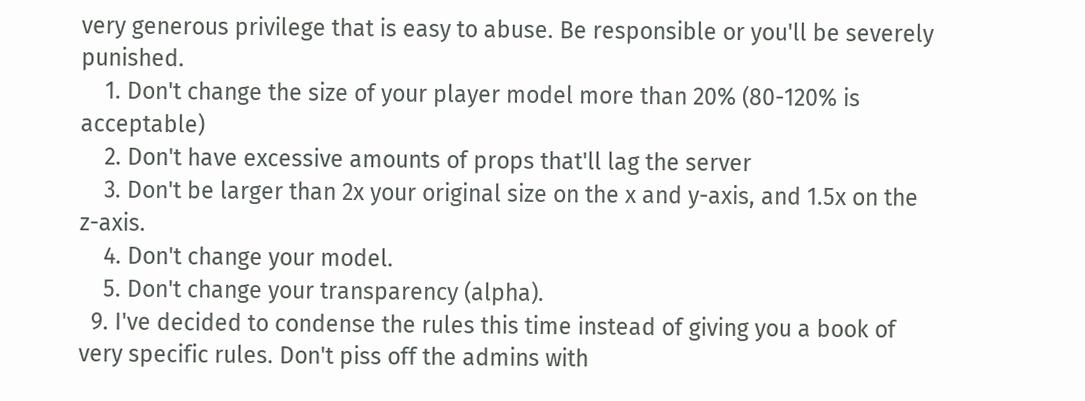very generous privilege that is easy to abuse. Be responsible or you'll be severely punished.
    1. Don't change the size of your player model more than 20% (80-120% is acceptable)
    2. Don't have excessive amounts of props that'll lag the server
    3. Don't be larger than 2x your original size on the x and y-axis, and 1.5x on the z-axis.
    4. Don't change your model.
    5. Don't change your transparency (alpha).
  9. I've decided to condense the rules this time instead of giving you a book of very specific rules. Don't piss off the admins with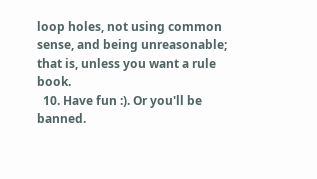loop holes, not using common sense, and being unreasonable; that is, unless you want a rule book.
  10. Have fun :). Or you'll be banned.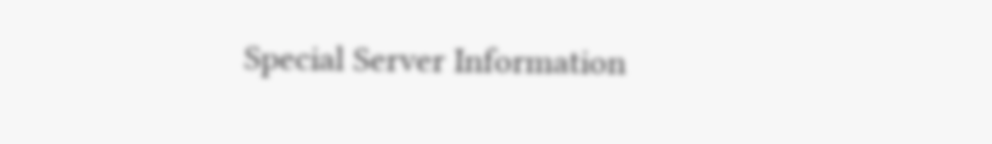Special Server Information